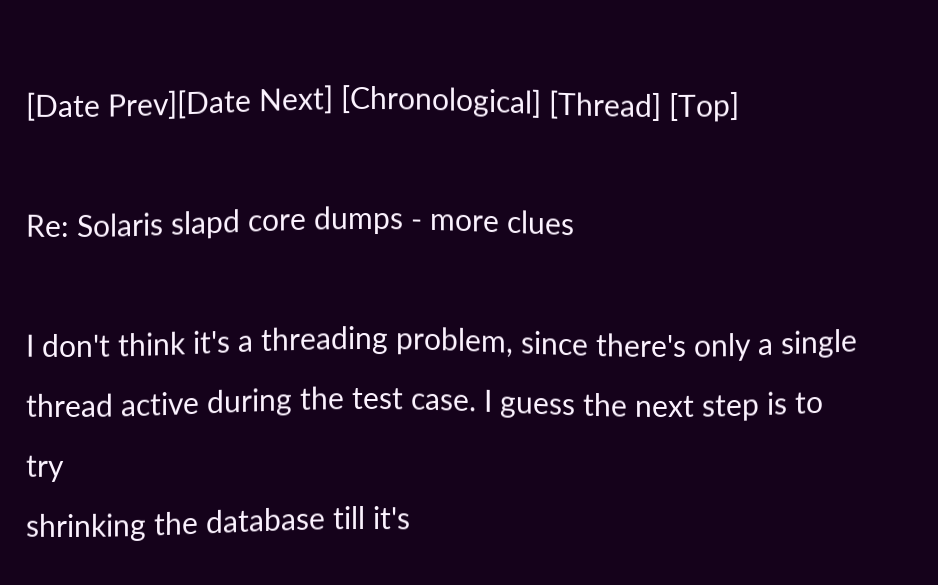[Date Prev][Date Next] [Chronological] [Thread] [Top]

Re: Solaris slapd core dumps - more clues

I don't think it's a threading problem, since there's only a single
thread active during the test case. I guess the next step is to try
shrinking the database till it's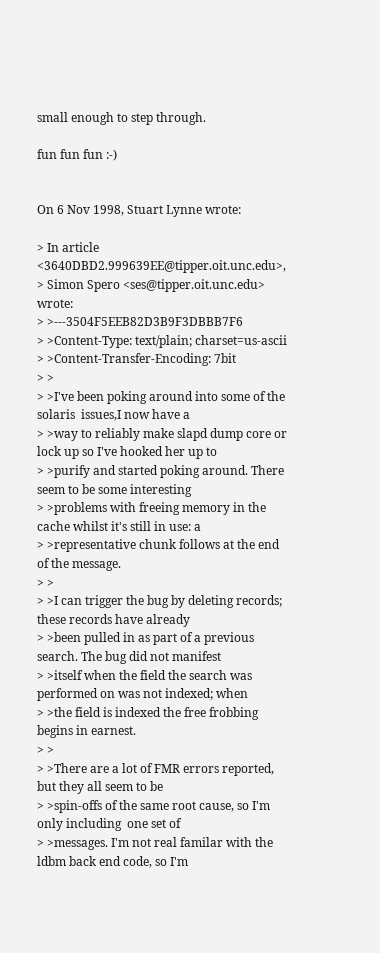small enough to step through.

fun fun fun :-)


On 6 Nov 1998, Stuart Lynne wrote:

> In article <3640DBD2.999639EE@tipper.oit.unc.edu>,
> Simon Spero <ses@tipper.oit.unc.edu> wrote:
> >---3504F5EEB82D3B9F3DBBB7F6
> >Content-Type: text/plain; charset=us-ascii
> >Content-Transfer-Encoding: 7bit
> >
> >I've been poking around into some of the solaris  issues,I now have a
> >way to reliably make slapd dump core or lock up so I've hooked her up to
> >purify and started poking around. There seem to be some interesting
> >problems with freeing memory in the cache whilst it's still in use: a
> >representative chunk follows at the end of the message.
> >
> >I can trigger the bug by deleting records; these records have already
> >been pulled in as part of a previous search. The bug did not manifest
> >itself when the field the search was performed on was not indexed; when
> >the field is indexed the free frobbing begins in earnest.
> >
> >There are a lot of FMR errors reported, but they all seem to be
> >spin-offs of the same root cause, so I'm only including  one set of
> >messages. I'm not real familar with the ldbm back end code, so I'm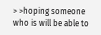> >hoping someone who is will be able to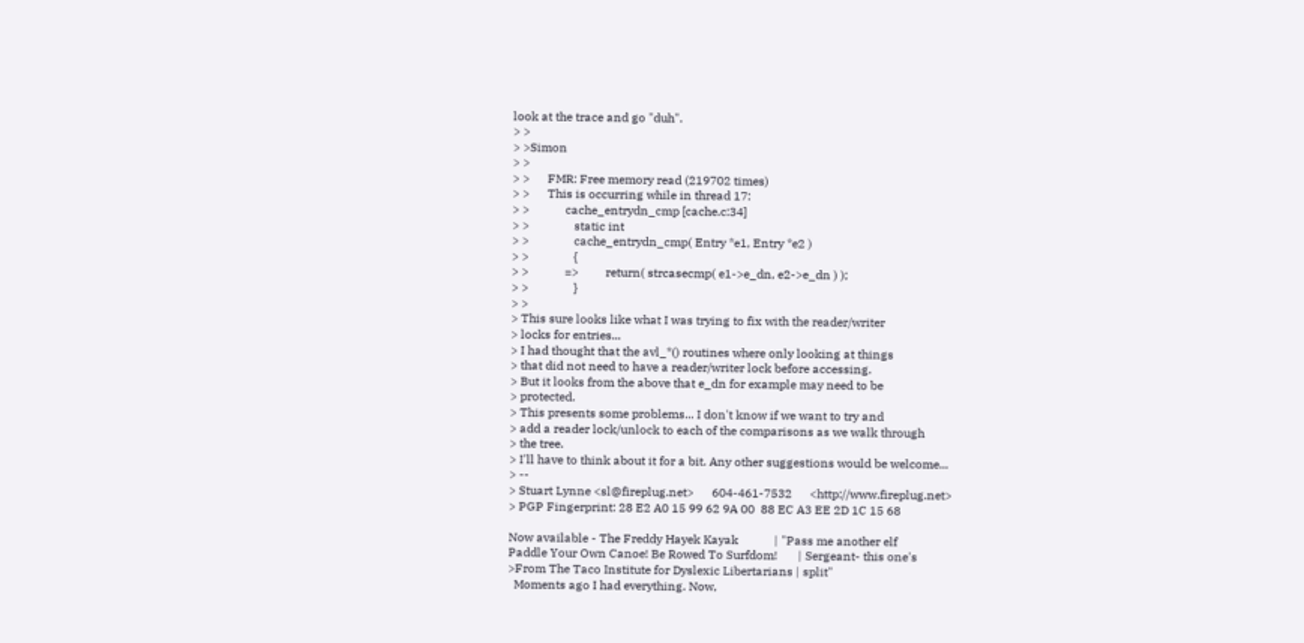look at the trace and go "duh".
> >
> >Simon
> >
> >      FMR: Free memory read (219702 times)
> >      This is occurring while in thread 17:
> >            cache_entrydn_cmp [cache.c:34]
> >               static int
> >               cache_entrydn_cmp( Entry *e1, Entry *e2 )
> >               {
> >            =>         return( strcasecmp( e1->e_dn, e2->e_dn ) );
> >               }
> >
> This sure looks like what I was trying to fix with the reader/writer
> locks for entries...
> I had thought that the avl_*() routines where only looking at things
> that did not need to have a reader/writer lock before accessing.
> But it looks from the above that e_dn for example may need to be
> protected.
> This presents some problems... I don't know if we want to try and
> add a reader lock/unlock to each of the comparisons as we walk through
> the tree.
> I'll have to think about it for a bit. Any other suggestions would be welcome...
> --
> Stuart Lynne <sl@fireplug.net>      604-461-7532      <http://www.fireplug.net>
> PGP Fingerprint: 28 E2 A0 15 99 62 9A 00  88 EC A3 EE 2D 1C 15 68

Now available - The Freddy Hayek Kayak            | "Pass me another elf
Paddle Your Own Canoe! Be Rowed To Surfdom!       | Sergeant- this one's
>From The Taco Institute for Dyslexic Libertarians | split"
  Moments ago I had everything. Now,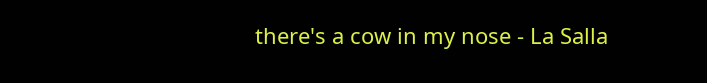there's a cow in my nose - La Salla